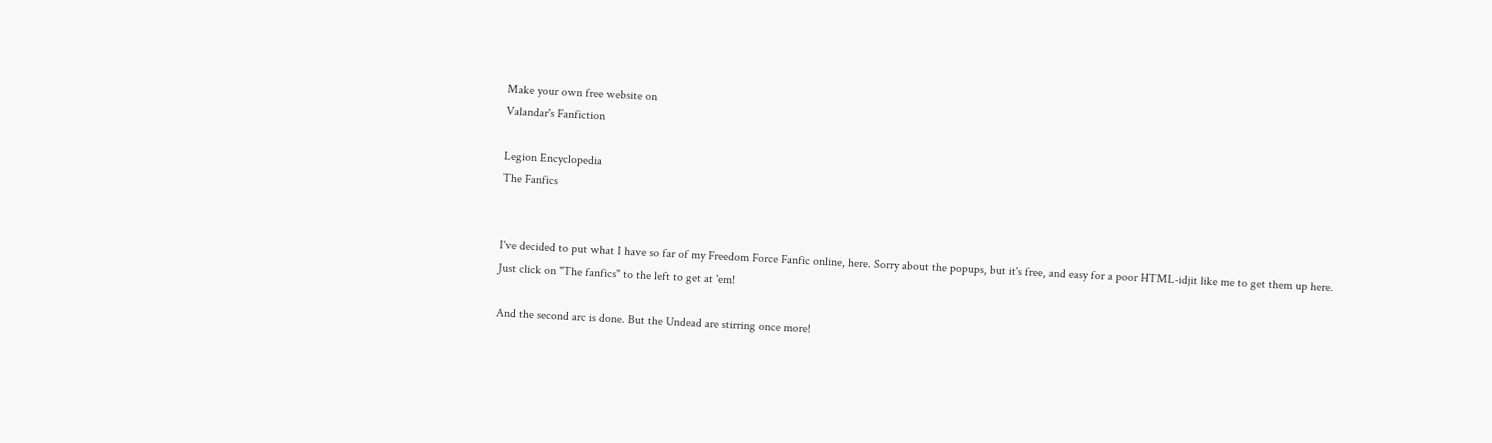Make your own free website on
Valandar's Fanfiction

Legion Encyclopedia
The Fanfics


I've decided to put what I have so far of my Freedom Force Fanfic online, here. Sorry about the popups, but it's free, and easy for a poor HTML-idjit like me to get them up here.
Just click on "The fanfics" to the left to get at 'em!

And the second arc is done. But the Undead are stirring once more!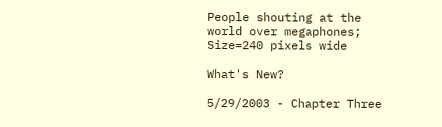People shouting at the world over megaphones; Size=240 pixels wide

What's New?

5/29/2003 - Chapter Three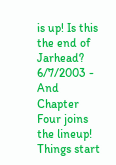is up! Is this the end of Jarhead?
6/7/2003 - And Chapter Four joins the lineup! Things start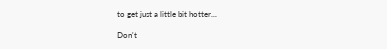to get just a little bit hotter...

Don't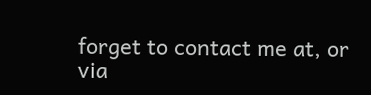forget to contact me at, or via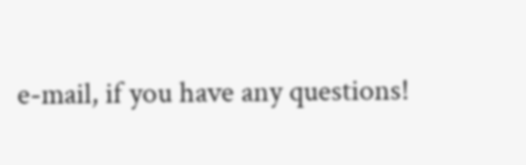e-mail, if you have any questions!